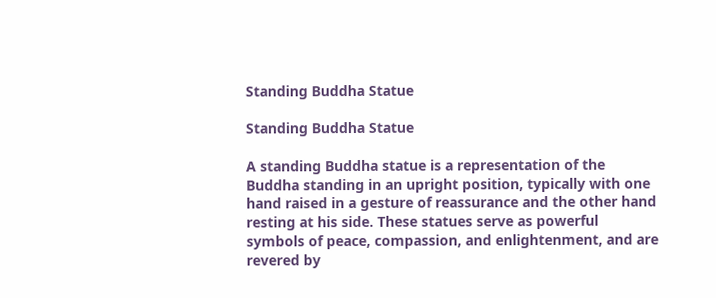Standing Buddha Statue

Standing Buddha Statue

A standing Buddha statue is a representation of the Buddha standing in an upright position, typically with one hand raised in a gesture of reassurance and the other hand resting at his side. These statues serve as powerful symbols of peace, compassion, and enlightenment, and are revered by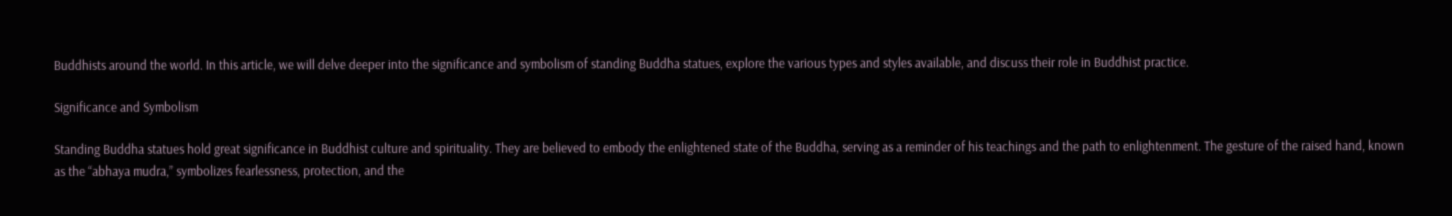Buddhists around the world. In this article, we will delve deeper into the significance and symbolism of standing Buddha statues, explore the various types and styles available, and discuss their role in Buddhist practice.

Significance and Symbolism

Standing Buddha statues hold great significance in Buddhist culture and spirituality. They are believed to embody the enlightened state of the Buddha, serving as a reminder of his teachings and the path to enlightenment. The gesture of the raised hand, known as the “abhaya mudra,” symbolizes fearlessness, protection, and the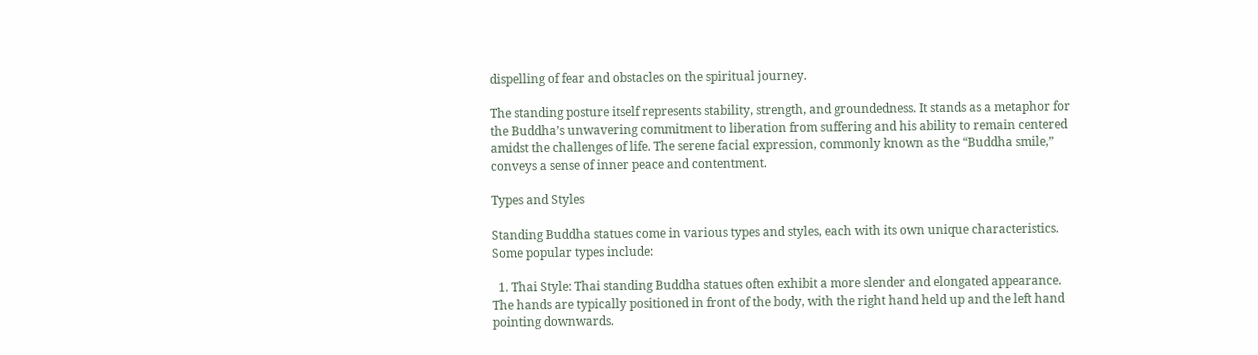dispelling of fear and obstacles on the spiritual journey.

The standing posture itself represents stability, strength, and groundedness. It stands as a metaphor for the Buddha’s unwavering commitment to liberation from suffering and his ability to remain centered amidst the challenges of life. The serene facial expression, commonly known as the “Buddha smile,” conveys a sense of inner peace and contentment.

Types and Styles

Standing Buddha statues come in various types and styles, each with its own unique characteristics. Some popular types include:

  1. Thai Style: Thai standing Buddha statues often exhibit a more slender and elongated appearance. The hands are typically positioned in front of the body, with the right hand held up and the left hand pointing downwards.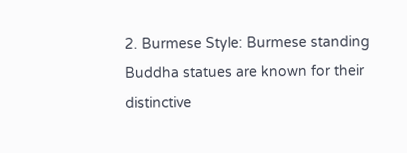2. Burmese Style: Burmese standing Buddha statues are known for their distinctive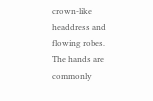crown-like headdress and flowing robes. The hands are commonly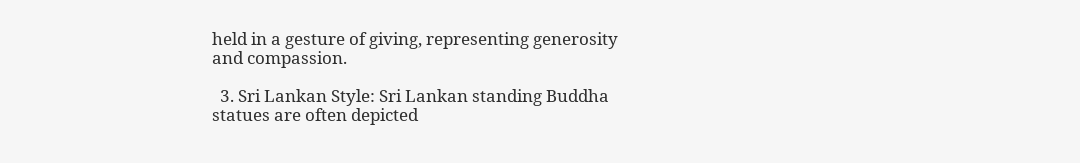held in a gesture of giving, representing generosity and compassion.

  3. Sri Lankan Style: Sri Lankan standing Buddha statues are often depicted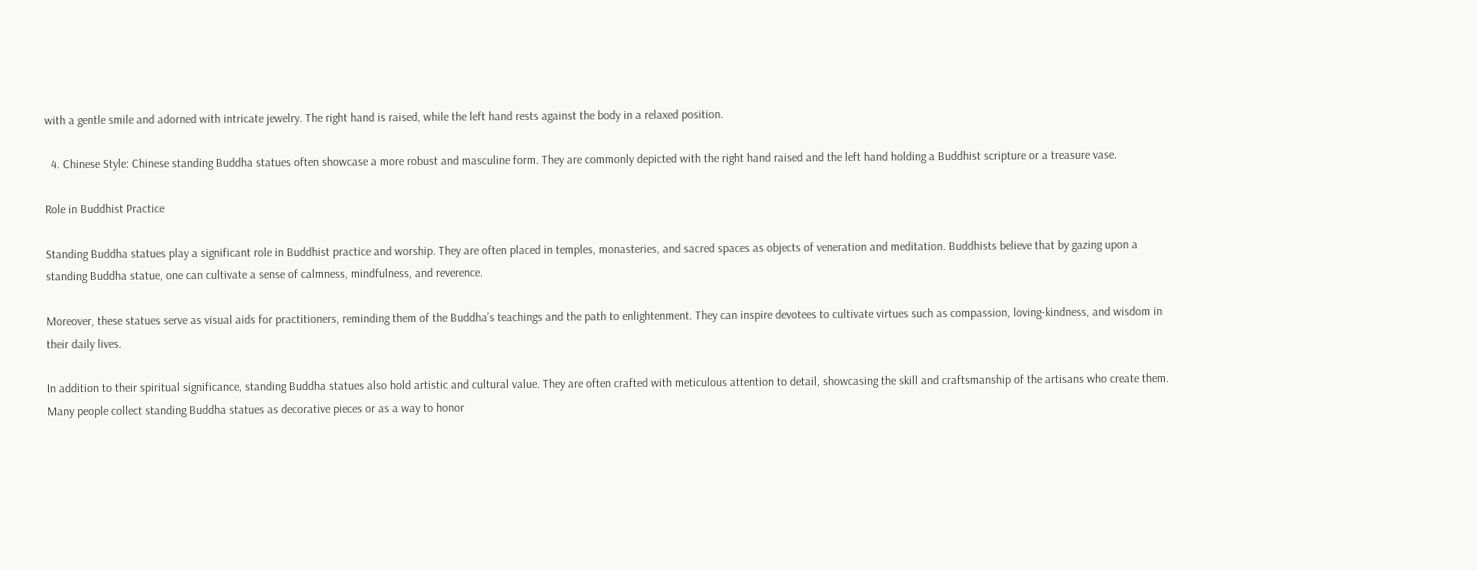with a gentle smile and adorned with intricate jewelry. The right hand is raised, while the left hand rests against the body in a relaxed position.

  4. Chinese Style: Chinese standing Buddha statues often showcase a more robust and masculine form. They are commonly depicted with the right hand raised and the left hand holding a Buddhist scripture or a treasure vase.

Role in Buddhist Practice

Standing Buddha statues play a significant role in Buddhist practice and worship. They are often placed in temples, monasteries, and sacred spaces as objects of veneration and meditation. Buddhists believe that by gazing upon a standing Buddha statue, one can cultivate a sense of calmness, mindfulness, and reverence.

Moreover, these statues serve as visual aids for practitioners, reminding them of the Buddha’s teachings and the path to enlightenment. They can inspire devotees to cultivate virtues such as compassion, loving-kindness, and wisdom in their daily lives.

In addition to their spiritual significance, standing Buddha statues also hold artistic and cultural value. They are often crafted with meticulous attention to detail, showcasing the skill and craftsmanship of the artisans who create them. Many people collect standing Buddha statues as decorative pieces or as a way to honor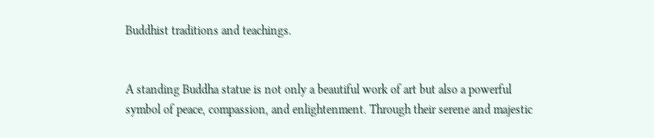Buddhist traditions and teachings.


A standing Buddha statue is not only a beautiful work of art but also a powerful symbol of peace, compassion, and enlightenment. Through their serene and majestic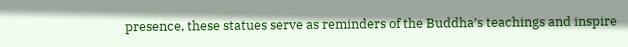presence, these statues serve as reminders of the Buddha’s teachings and inspire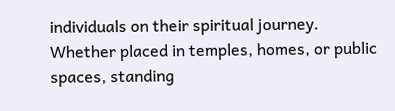individuals on their spiritual journey. Whether placed in temples, homes, or public spaces, standing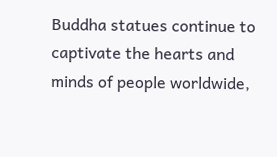Buddha statues continue to captivate the hearts and minds of people worldwide,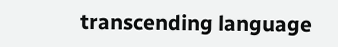transcending language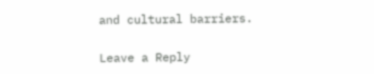and cultural barriers.

Leave a Reply